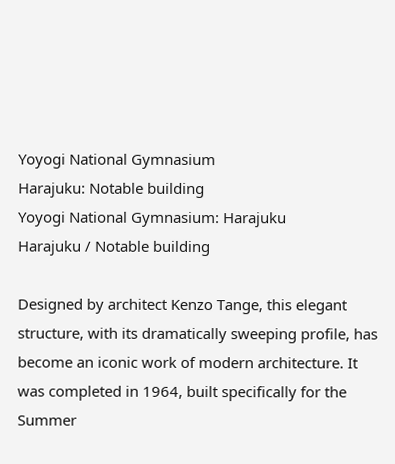Yoyogi National Gymnasium
Harajuku: Notable building
Yoyogi National Gymnasium: Harajuku
Harajuku / Notable building

Designed by architect Kenzo Tange, this elegant structure, with its dramatically sweeping profile, has become an iconic work of modern architecture. It was completed in 1964, built specifically for the Summer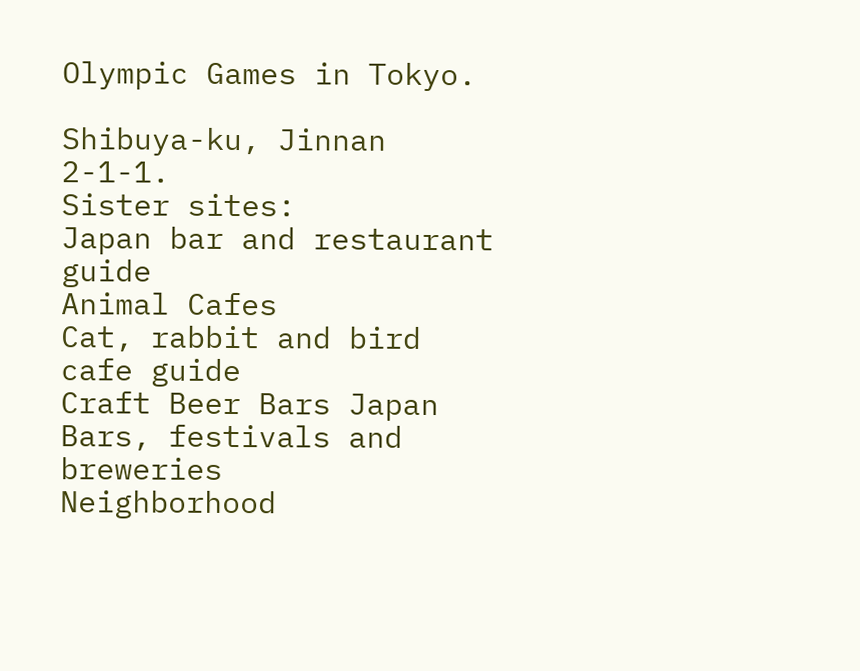Olympic Games in Tokyo.

Shibuya-ku, Jinnan 2-1-1.
Sister sites:
Japan bar and restaurant guide
Animal Cafes
Cat, rabbit and bird cafe guide
Craft Beer Bars Japan
Bars, festivals and breweries
Neighborhood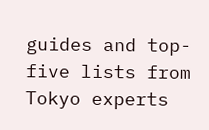guides and top-five lists from Tokyo experts